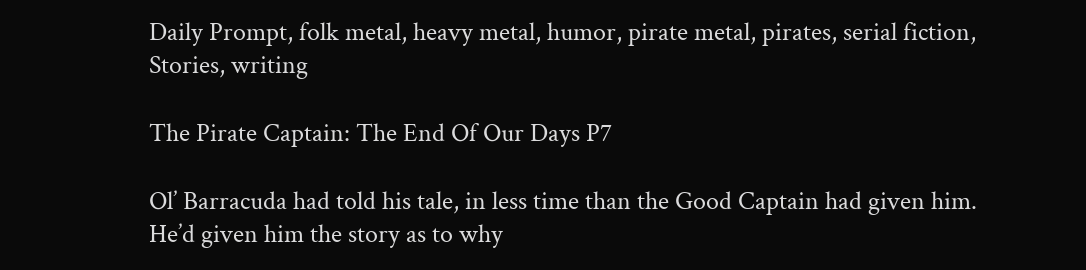Daily Prompt, folk metal, heavy metal, humor, pirate metal, pirates, serial fiction, Stories, writing

The Pirate Captain: The End Of Our Days P7

Ol’ Barracuda had told his tale, in less time than the Good Captain had given him. He’d given him the story as to why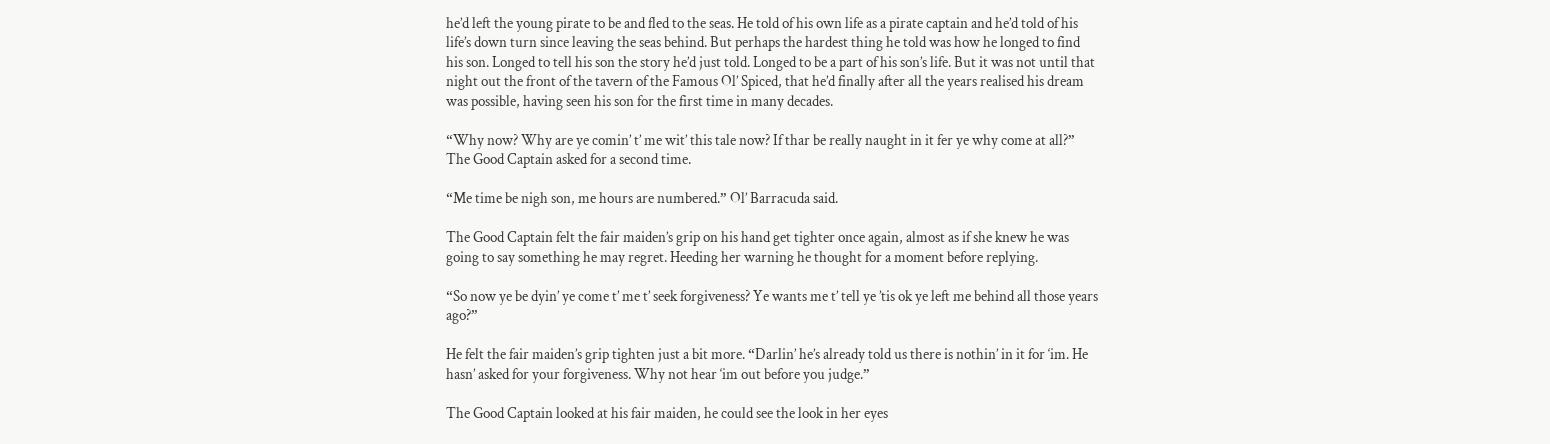he’d left the young pirate to be and fled to the seas. He told of his own life as a pirate captain and he’d told of his life’s down turn since leaving the seas behind. But perhaps the hardest thing he told was how he longed to find his son. Longed to tell his son the story he’d just told. Longed to be a part of his son’s life. But it was not until that night out the front of the tavern of the Famous Ol’ Spiced, that he’d finally after all the years realised his dream was possible, having seen his son for the first time in many decades.

“Why now? Why are ye comin’ t’ me wit’ this tale now? If thar be really naught in it fer ye why come at all?” The Good Captain asked for a second time.

“Me time be nigh son, me hours are numbered.” Ol’ Barracuda said.

The Good Captain felt the fair maiden’s grip on his hand get tighter once again, almost as if she knew he was going to say something he may regret. Heeding her warning he thought for a moment before replying.

“So now ye be dyin’ ye come t’ me t’ seek forgiveness? Ye wants me t’ tell ye ’tis ok ye left me behind all those years ago?”

He felt the fair maiden’s grip tighten just a bit more. “Darlin’ he’s already told us there is nothin’ in it for ‘im. He hasn’ asked for your forgiveness. Why not hear ‘im out before you judge.”

The Good Captain looked at his fair maiden, he could see the look in her eyes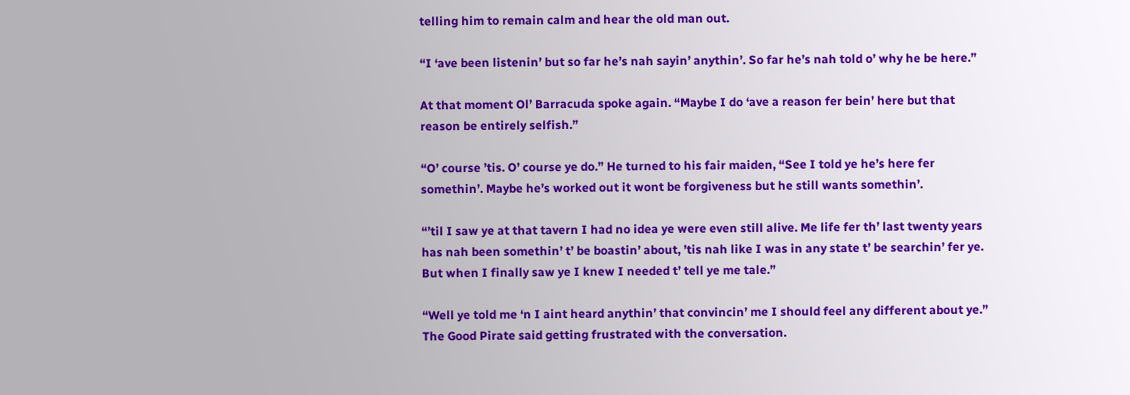telling him to remain calm and hear the old man out.

“I ‘ave been listenin’ but so far he’s nah sayin’ anythin’. So far he’s nah told o’ why he be here.”

At that moment Ol’ Barracuda spoke again. “Maybe I do ‘ave a reason fer bein’ here but that reason be entirely selfish.”

“O’ course ’tis. O’ course ye do.” He turned to his fair maiden, “See I told ye he’s here fer somethin’. Maybe he’s worked out it wont be forgiveness but he still wants somethin’.

“’til I saw ye at that tavern I had no idea ye were even still alive. Me life fer th’ last twenty years has nah been somethin’ t’ be boastin’ about, ’tis nah like I was in any state t’ be searchin’ fer ye. But when I finally saw ye I knew I needed t’ tell ye me tale.”

“Well ye told me ‘n I aint heard anythin’ that convincin’ me I should feel any different about ye.” The Good Pirate said getting frustrated with the conversation.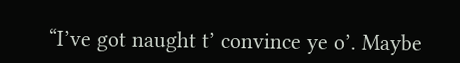“I’ve got naught t’ convince ye o’. Maybe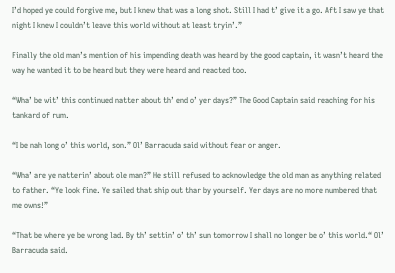I’d hoped ye could forgive me, but I knew that was a long shot. Still I had t’ give it a go. Aft I saw ye that night I knew I couldn’t leave this world without at least tryin’.”

Finally the old man’s mention of his impending death was heard by the good captain, it wasn’t heard the way he wanted it to be heard but they were heard and reacted too.

“Wha’ be wit’ this continued natter about th’ end o’ yer days?” The Good Captain said reaching for his tankard of rum.

“I be nah long o’ this world, son.” Ol’ Barracuda said without fear or anger.

“Wha’ are ye natterin’ about ole man?” He still refused to acknowledge the old man as anything related to father. “Ye look fine. Ye sailed that ship out thar by yourself. Yer days are no more numbered that me owns!”

“That be where ye be wrong lad. By th’ settin’ o’ th’ sun tomorrow I shall no longer be o’ this world.“ Ol’ Barracuda said.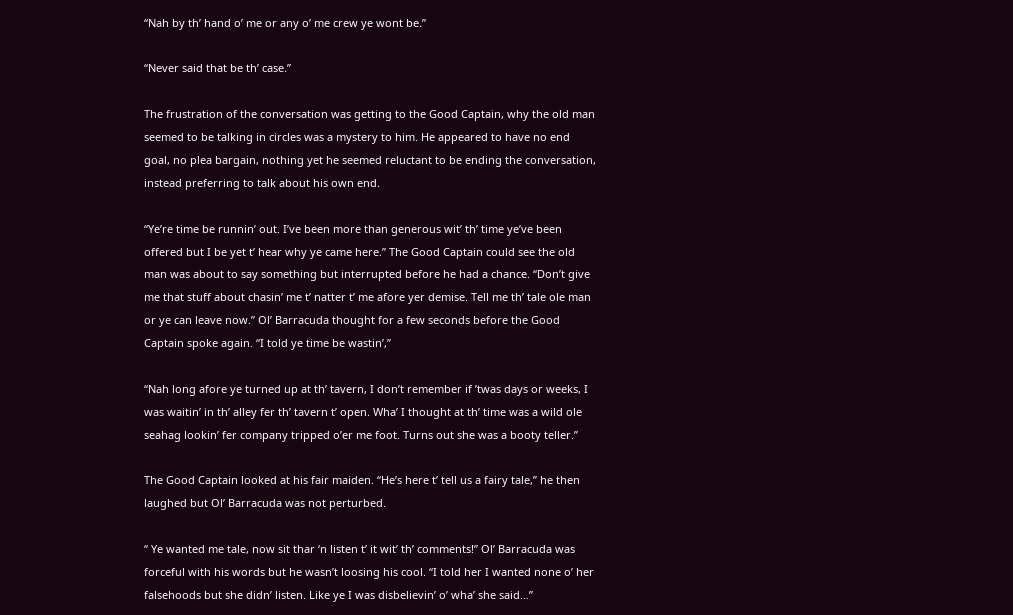“Nah by th’ hand o’ me or any o’ me crew ye wont be.”

“Never said that be th’ case.”

The frustration of the conversation was getting to the Good Captain, why the old man seemed to be talking in circles was a mystery to him. He appeared to have no end goal, no plea bargain, nothing yet he seemed reluctant to be ending the conversation, instead preferring to talk about his own end.

“Ye’re time be runnin’ out. I’ve been more than generous wit’ th’ time ye’ve been offered but I be yet t’ hear why ye came here.” The Good Captain could see the old man was about to say something but interrupted before he had a chance. “Don’t give me that stuff about chasin’ me t’ natter t’ me afore yer demise. Tell me th’ tale ole man or ye can leave now.” Ol’ Barracuda thought for a few seconds before the Good Captain spoke again. “I told ye time be wastin’,”

“Nah long afore ye turned up at th’ tavern, I don’t remember if ’twas days or weeks, I was waitin’ in th’ alley fer th’ tavern t’ open. Wha’ I thought at th’ time was a wild ole seahag lookin’ fer company tripped o’er me foot. Turns out she was a booty teller.”

The Good Captain looked at his fair maiden. “He’s here t’ tell us a fairy tale,” he then laughed but Ol’ Barracuda was not perturbed.

“ Ye wanted me tale, now sit thar ‘n listen t’ it wit’ th’ comments!” Ol’ Barracuda was forceful with his words but he wasn’t loosing his cool. “I told her I wanted none o’ her falsehoods but she didn’ listen. Like ye I was disbelievin’ o’ wha’ she said…”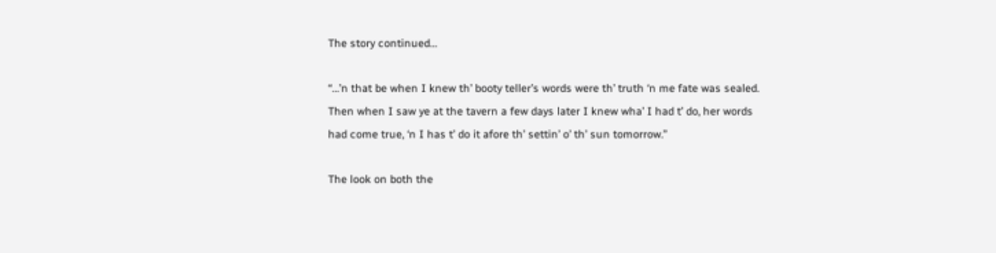The story continued…

“…’n that be when I knew th’ booty teller’s words were th’ truth ‘n me fate was sealed. Then when I saw ye at the tavern a few days later I knew wha’ I had t’ do, her words had come true, ‘n I has t’ do it afore th’ settin’ o’ th’ sun tomorrow.”

The look on both the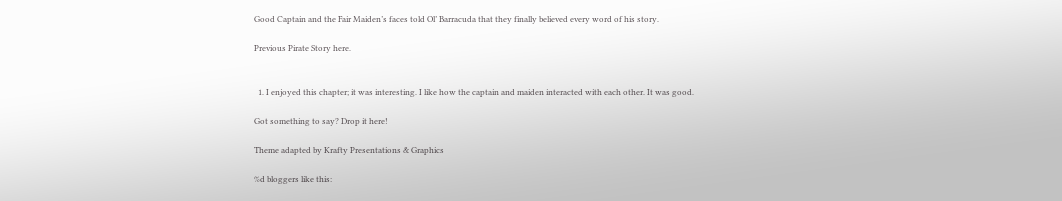Good Captain and the Fair Maiden’s faces told Ol’ Barracuda that they finally believed every word of his story.

Previous Pirate Story here.


  1. I enjoyed this chapter; it was interesting. I like how the captain and maiden interacted with each other. It was good.

Got something to say? Drop it here!

Theme adapted by Krafty Presentations & Graphics

%d bloggers like this: